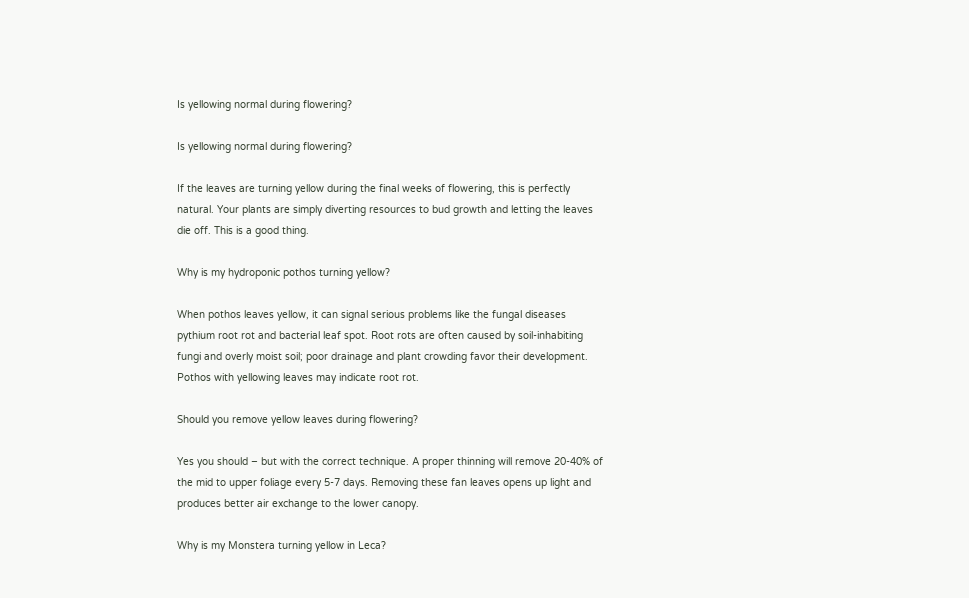Is yellowing normal during flowering?

Is yellowing normal during flowering?

If the leaves are turning yellow during the final weeks of flowering, this is perfectly natural. Your plants are simply diverting resources to bud growth and letting the leaves die off. This is a good thing.

Why is my hydroponic pothos turning yellow?

When pothos leaves yellow, it can signal serious problems like the fungal diseases pythium root rot and bacterial leaf spot. Root rots are often caused by soil-inhabiting fungi and overly moist soil; poor drainage and plant crowding favor their development. Pothos with yellowing leaves may indicate root rot.

Should you remove yellow leaves during flowering?

Yes you should – but with the correct technique. A proper thinning will remove 20-40% of the mid to upper foliage every 5-7 days. Removing these fan leaves opens up light and produces better air exchange to the lower canopy.

Why is my Monstera turning yellow in Leca?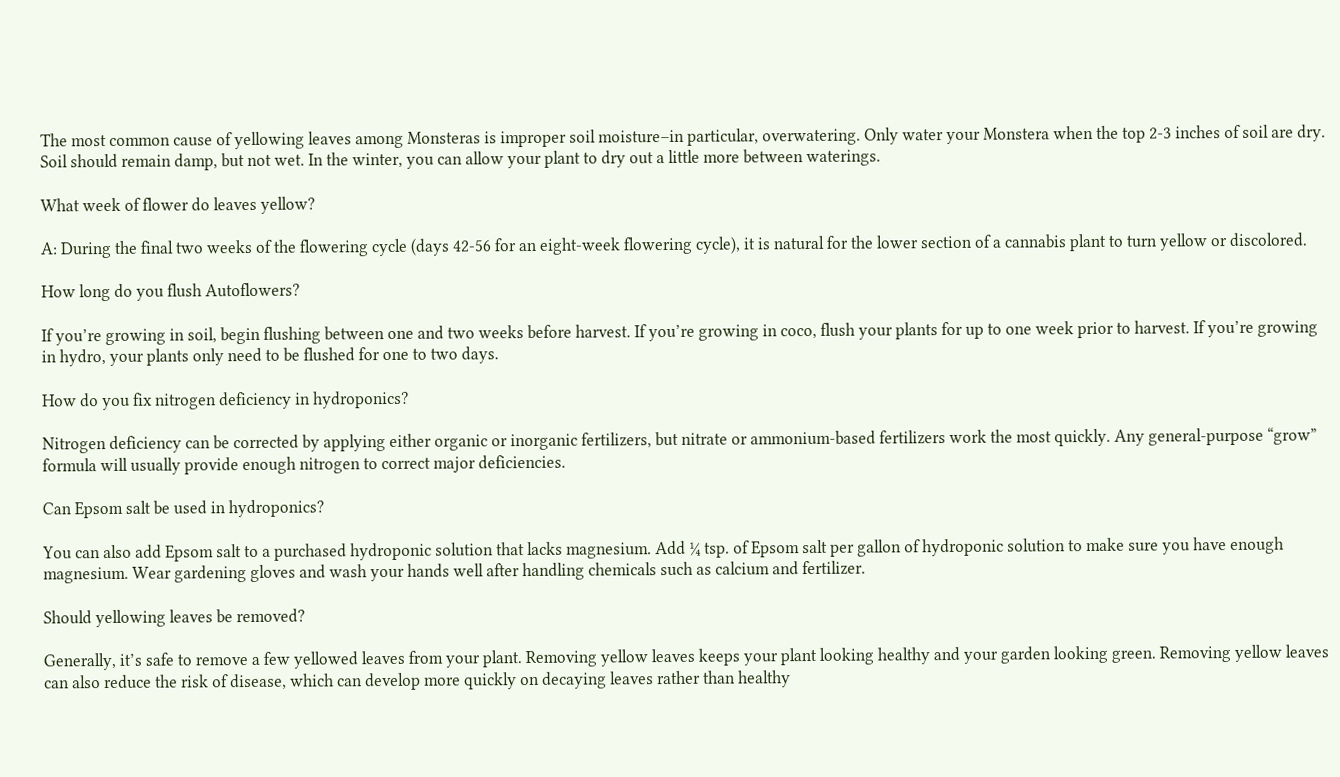The most common cause of yellowing leaves among Monsteras is improper soil moisture–in particular, overwatering. Only water your Monstera when the top 2-3 inches of soil are dry. Soil should remain damp, but not wet. In the winter, you can allow your plant to dry out a little more between waterings.

What week of flower do leaves yellow?

A: During the final two weeks of the flowering cycle (days 42-56 for an eight-week flowering cycle), it is natural for the lower section of a cannabis plant to turn yellow or discolored.

How long do you flush Autoflowers?

If you’re growing in soil, begin flushing between one and two weeks before harvest. If you’re growing in coco, flush your plants for up to one week prior to harvest. If you’re growing in hydro, your plants only need to be flushed for one to two days.

How do you fix nitrogen deficiency in hydroponics?

Nitrogen deficiency can be corrected by applying either organic or inorganic fertilizers, but nitrate or ammonium-based fertilizers work the most quickly. Any general-purpose “grow” formula will usually provide enough nitrogen to correct major deficiencies.

Can Epsom salt be used in hydroponics?

You can also add Epsom salt to a purchased hydroponic solution that lacks magnesium. Add ¼ tsp. of Epsom salt per gallon of hydroponic solution to make sure you have enough magnesium. Wear gardening gloves and wash your hands well after handling chemicals such as calcium and fertilizer.

Should yellowing leaves be removed?

Generally, it’s safe to remove a few yellowed leaves from your plant. Removing yellow leaves keeps your plant looking healthy and your garden looking green. Removing yellow leaves can also reduce the risk of disease, which can develop more quickly on decaying leaves rather than healthy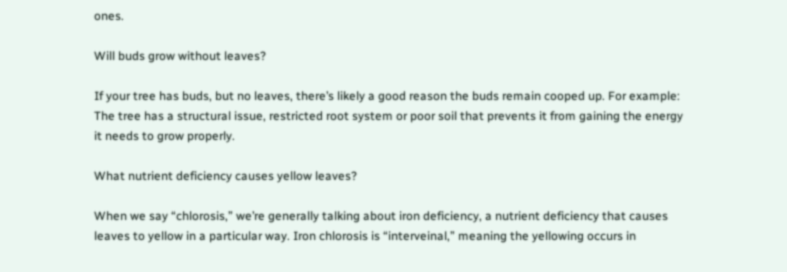ones.

Will buds grow without leaves?

If your tree has buds, but no leaves, there’s likely a good reason the buds remain cooped up. For example: The tree has a structural issue, restricted root system or poor soil that prevents it from gaining the energy it needs to grow properly.

What nutrient deficiency causes yellow leaves?

When we say “chlorosis,” we’re generally talking about iron deficiency, a nutrient deficiency that causes leaves to yellow in a particular way. Iron chlorosis is “interveinal,” meaning the yellowing occurs in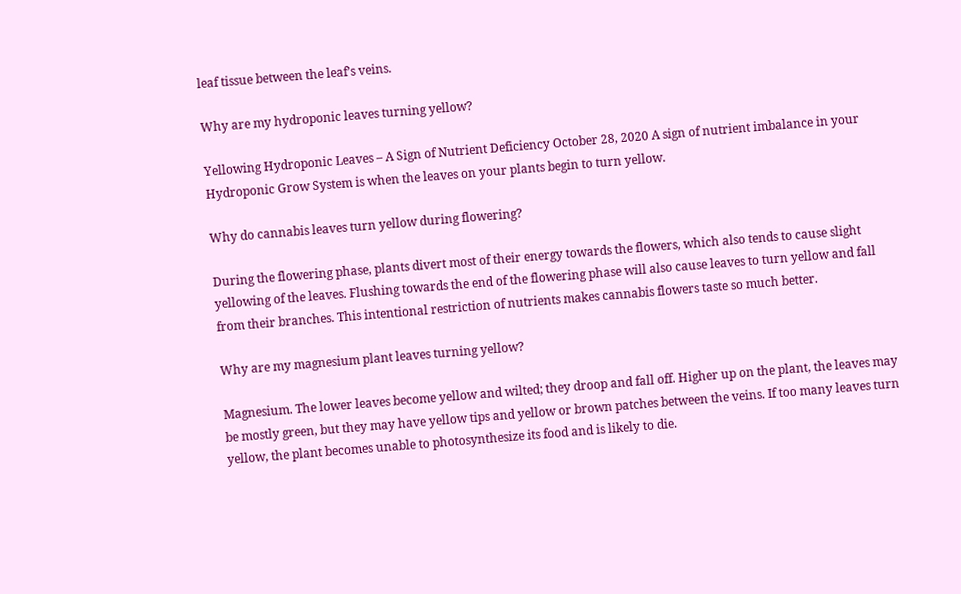leaf tissue between the leaf’s veins.

Why are my hydroponic leaves turning yellow?

Yellowing Hydroponic Leaves – A Sign of Nutrient Deficiency October 28, 2020 A sign of nutrient imbalance in your Hydroponic Grow System is when the leaves on your plants begin to turn yellow.

Why do cannabis leaves turn yellow during flowering?

During the flowering phase, plants divert most of their energy towards the flowers, which also tends to cause slight yellowing of the leaves. Flushing towards the end of the flowering phase will also cause leaves to turn yellow and fall from their branches. This intentional restriction of nutrients makes cannabis flowers taste so much better.

Why are my magnesium plant leaves turning yellow?

Magnesium. The lower leaves become yellow and wilted; they droop and fall off. Higher up on the plant, the leaves may be mostly green, but they may have yellow tips and yellow or brown patches between the veins. If too many leaves turn yellow, the plant becomes unable to photosynthesize its food and is likely to die.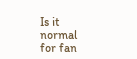Is it normal for fan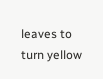leaves to turn yellow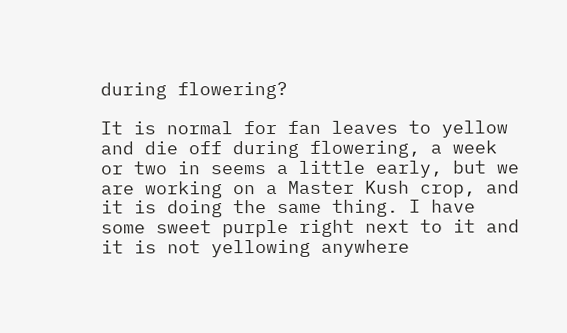during flowering?

It is normal for fan leaves to yellow and die off during flowering, a week or two in seems a little early, but we are working on a Master Kush crop, and it is doing the same thing. I have some sweet purple right next to it and it is not yellowing anywhere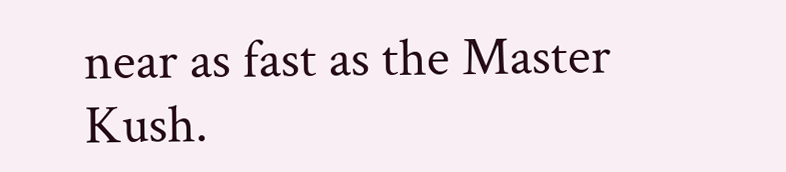near as fast as the Master Kush.